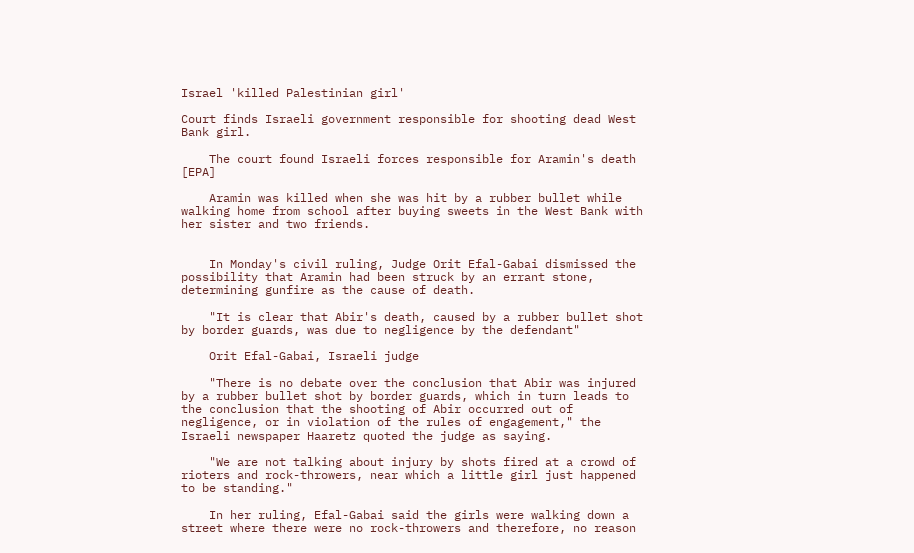Israel 'killed Palestinian girl'

Court finds Israeli government responsible for shooting dead West Bank girl.

    The court found Israeli forces responsible for Aramin's death [EPA]

    Aramin was killed when she was hit by a rubber bullet while walking home from school after buying sweets in the West Bank with her sister and two friends.


    In Monday's civil ruling, Judge Orit Efal-Gabai dismissed the possibility that Aramin had been struck by an errant stone, determining gunfire as the cause of death.

    "It is clear that Abir's death, caused by a rubber bullet shot by border guards, was due to negligence by the defendant"

    Orit Efal-Gabai, Israeli judge

    "There is no debate over the conclusion that Abir was injured by a rubber bullet shot by border guards, which in turn leads to the conclusion that the shooting of Abir occurred out of negligence, or in violation of the rules of engagement," the Israeli newspaper Haaretz quoted the judge as saying.

    "We are not talking about injury by shots fired at a crowd of rioters and rock-throwers, near which a little girl just happened to be standing."

    In her ruling, Efal-Gabai said the girls were walking down a street where there were no rock-throwers and therefore, no reason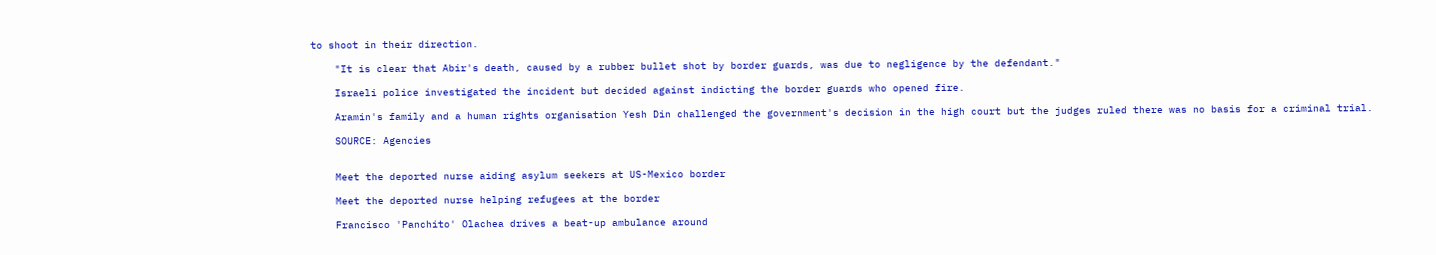to shoot in their direction.

    "It is clear that Abir's death, caused by a rubber bullet shot by border guards, was due to negligence by the defendant."

    Israeli police investigated the incident but decided against indicting the border guards who opened fire.

    Aramin's family and a human rights organisation Yesh Din challenged the government's decision in the high court but the judges ruled there was no basis for a criminal trial.

    SOURCE: Agencies


    Meet the deported nurse aiding asylum seekers at US-Mexico border

    Meet the deported nurse helping refugees at the border

    Francisco 'Panchito' Olachea drives a beat-up ambulance around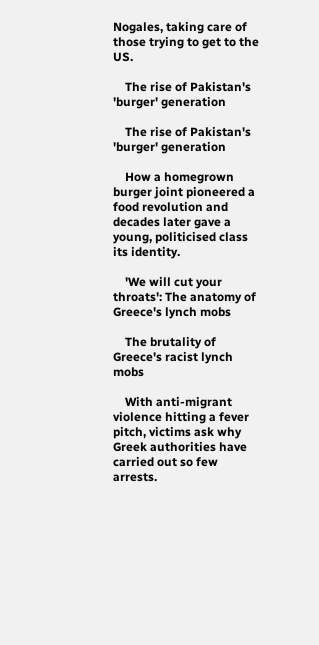Nogales, taking care of those trying to get to the US.

    The rise of Pakistan's 'burger' generation

    The rise of Pakistan's 'burger' generation

    How a homegrown burger joint pioneered a food revolution and decades later gave a young, politicised class its identity.

    'We will cut your throats': The anatomy of Greece's lynch mobs

    The brutality of Greece's racist lynch mobs

    With anti-migrant violence hitting a fever pitch, victims ask why Greek authorities have carried out so few arrests.